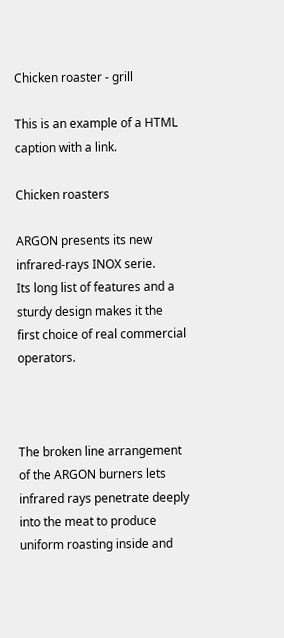Chicken roaster - grill

This is an example of a HTML caption with a link.

Chicken roasters

ARGON presents its new infrared-rays INOX serie.
Its long list of features and a sturdy design makes it the first choice of real commercial operators.



The broken line arrangement of the ARGON burners lets infrared rays penetrate deeply into the meat to produce uniform roasting inside and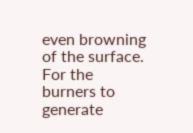even browning of the surface. For the burners to generate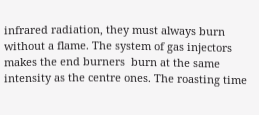infrared radiation, they must always burn without a flame. The system of gas injectors makes the end burners  burn at the same intensity as the centre ones. The roasting time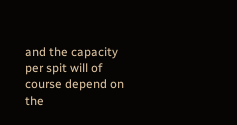and the capacity per spit will of course depend on the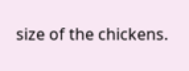size of the chickens.